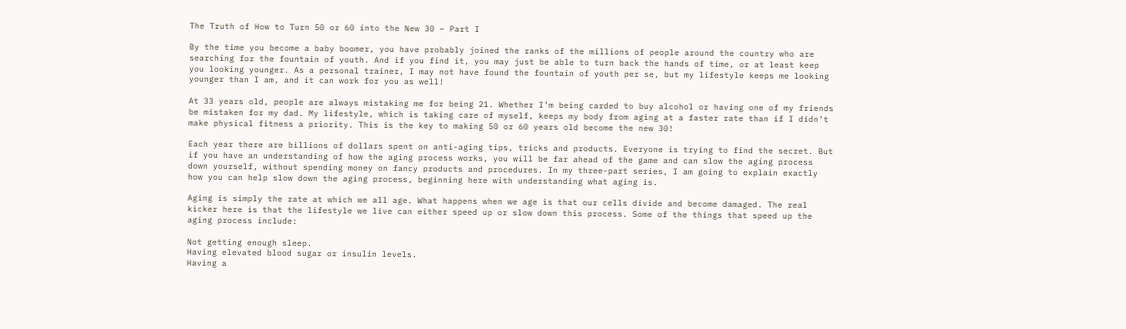The Truth of How to Turn 50 or 60 into the New 30 – Part I

By the time you become a baby boomer, you have probably joined the ranks of the millions of people around the country who are searching for the fountain of youth. And if you find it, you may just be able to turn back the hands of time, or at least keep you looking younger. As a personal trainer, I may not have found the fountain of youth per se, but my lifestyle keeps me looking younger than I am, and it can work for you as well!

At 33 years old, people are always mistaking me for being 21. Whether I’m being carded to buy alcohol or having one of my friends be mistaken for my dad. My lifestyle, which is taking care of myself, keeps my body from aging at a faster rate than if I didn’t make physical fitness a priority. This is the key to making 50 or 60 years old become the new 30!

Each year there are billions of dollars spent on anti-aging tips, tricks and products. Everyone is trying to find the secret. But if you have an understanding of how the aging process works, you will be far ahead of the game and can slow the aging process down yourself, without spending money on fancy products and procedures. In my three-part series, I am going to explain exactly how you can help slow down the aging process, beginning here with understanding what aging is.

Aging is simply the rate at which we all age. What happens when we age is that our cells divide and become damaged. The real kicker here is that the lifestyle we live can either speed up or slow down this process. Some of the things that speed up the aging process include:

Not getting enough sleep.
Having elevated blood sugar or insulin levels.
Having a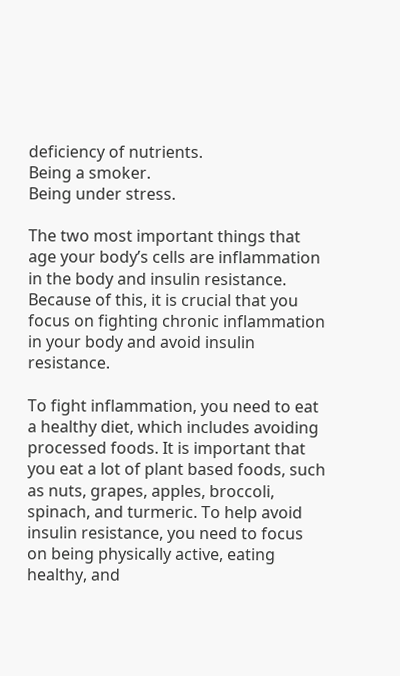deficiency of nutrients.
Being a smoker.
Being under stress.

The two most important things that age your body’s cells are inflammation in the body and insulin resistance. Because of this, it is crucial that you focus on fighting chronic inflammation in your body and avoid insulin resistance.

To fight inflammation, you need to eat a healthy diet, which includes avoiding processed foods. It is important that you eat a lot of plant based foods, such as nuts, grapes, apples, broccoli, spinach, and turmeric. To help avoid insulin resistance, you need to focus on being physically active, eating healthy, and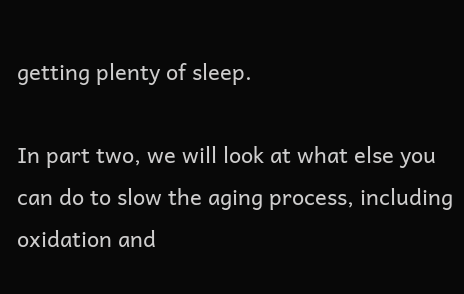getting plenty of sleep.

In part two, we will look at what else you can do to slow the aging process, including oxidation and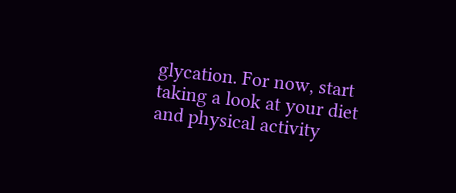glycation. For now, start taking a look at your diet and physical activity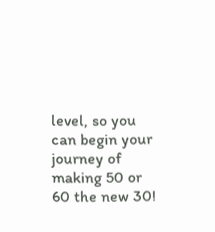level, so you can begin your journey of making 50 or 60 the new 30!